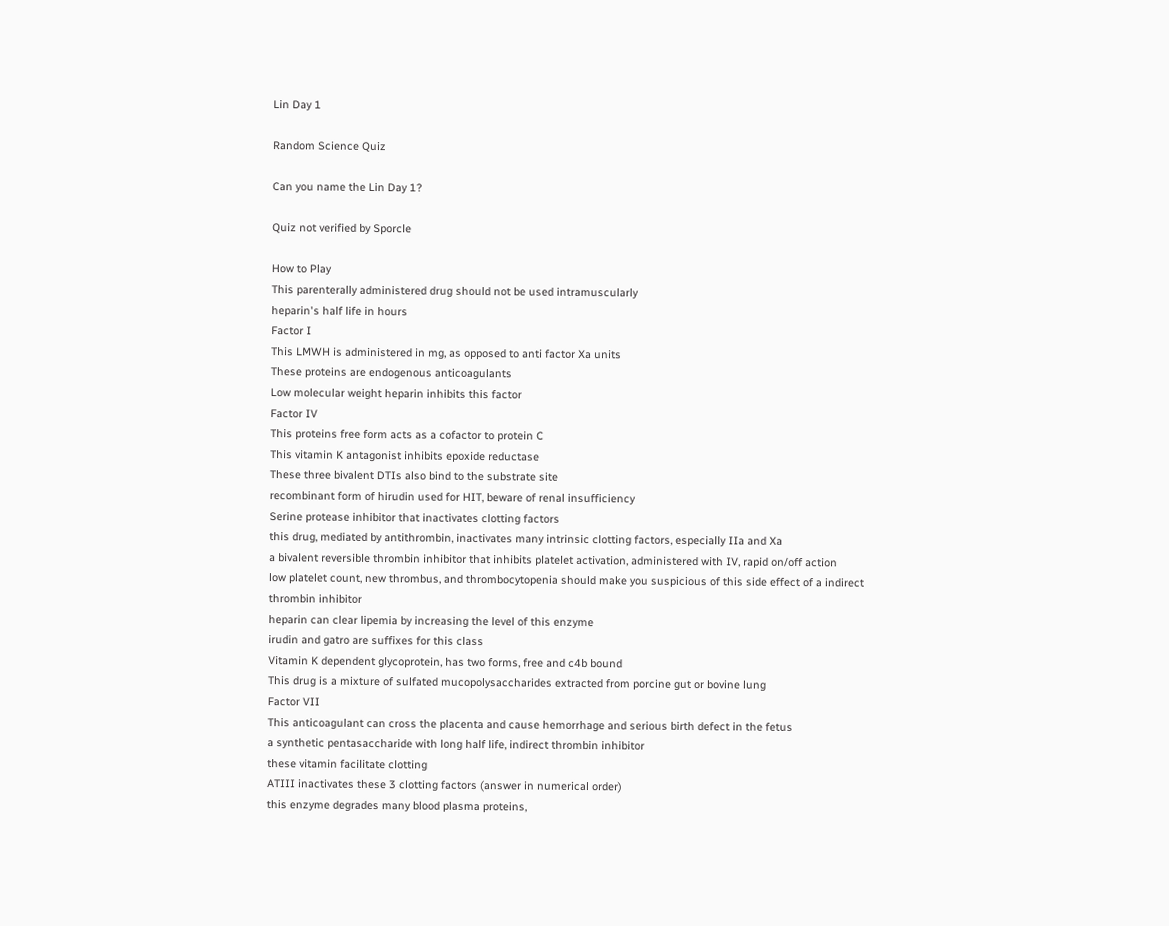Lin Day 1

Random Science Quiz

Can you name the Lin Day 1?

Quiz not verified by Sporcle

How to Play
This parenterally administered drug should not be used intramuscularly
heparin's half life in hours
Factor I
This LMWH is administered in mg, as opposed to anti factor Xa units
These proteins are endogenous anticoagulants
Low molecular weight heparin inhibits this factor
Factor IV
This proteins free form acts as a cofactor to protein C
This vitamin K antagonist inhibits epoxide reductase
These three bivalent DTIs also bind to the substrate site
recombinant form of hirudin used for HIT, beware of renal insufficiency
Serine protease inhibitor that inactivates clotting factors
this drug, mediated by antithrombin, inactivates many intrinsic clotting factors, especially IIa and Xa
a bivalent reversible thrombin inhibitor that inhibits platelet activation, administered with IV, rapid on/off action
low platelet count, new thrombus, and thrombocytopenia should make you suspicious of this side effect of a indirect thrombin inhibitor
heparin can clear lipemia by increasing the level of this enzyme
irudin and gatro are suffixes for this class
Vitamin K dependent glycoprotein, has two forms, free and c4b bound
This drug is a mixture of sulfated mucopolysaccharides extracted from porcine gut or bovine lung
Factor VII
This anticoagulant can cross the placenta and cause hemorrhage and serious birth defect in the fetus
a synthetic pentasaccharide with long half life, indirect thrombin inhibitor
these vitamin facilitate clotting
ATIII inactivates these 3 clotting factors (answer in numerical order)
this enzyme degrades many blood plasma proteins,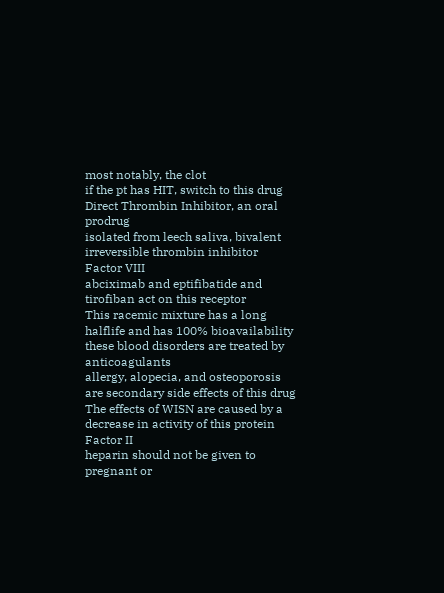most notably, the clot
if the pt has HIT, switch to this drug
Direct Thrombin Inhibitor, an oral prodrug
isolated from leech saliva, bivalent irreversible thrombin inhibitor
Factor VIII
abciximab and eptifibatide and tirofiban act on this receptor
This racemic mixture has a long halflife and has 100% bioavailability
these blood disorders are treated by anticoagulants
allergy, alopecia, and osteoporosis are secondary side effects of this drug
The effects of WISN are caused by a decrease in activity of this protein
Factor II
heparin should not be given to pregnant or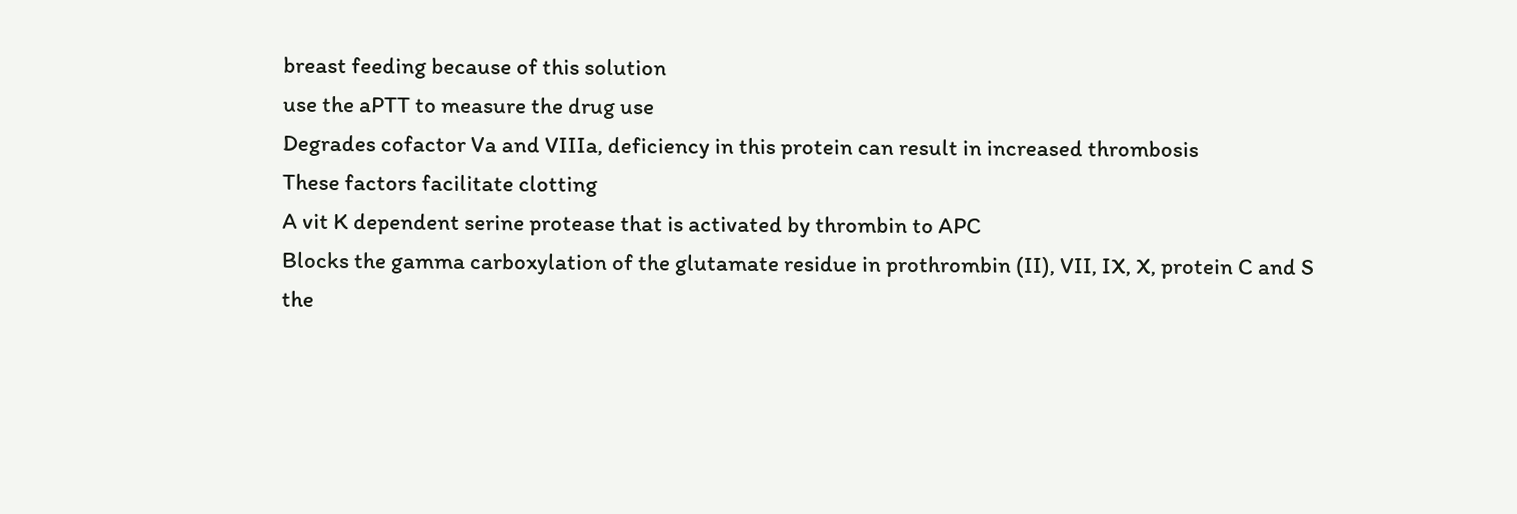breast feeding because of this solution
use the aPTT to measure the drug use
Degrades cofactor Va and VIIIa, deficiency in this protein can result in increased thrombosis
These factors facilitate clotting
A vit K dependent serine protease that is activated by thrombin to APC
Blocks the gamma carboxylation of the glutamate residue in prothrombin (II), VII, IX, X, protein C and S
the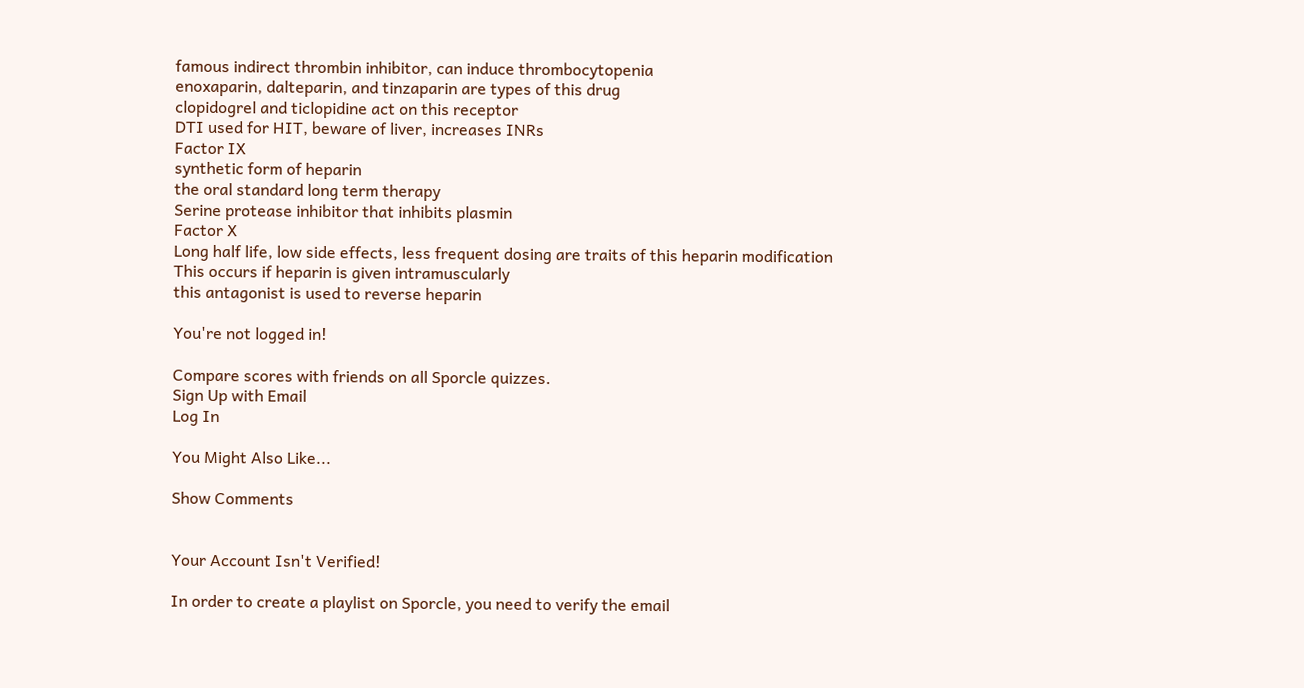famous indirect thrombin inhibitor, can induce thrombocytopenia
enoxaparin, dalteparin, and tinzaparin are types of this drug
clopidogrel and ticlopidine act on this receptor
DTI used for HIT, beware of liver, increases INRs
Factor IX
synthetic form of heparin
the oral standard long term therapy
Serine protease inhibitor that inhibits plasmin
Factor X
Long half life, low side effects, less frequent dosing are traits of this heparin modification
This occurs if heparin is given intramuscularly
this antagonist is used to reverse heparin

You're not logged in!

Compare scores with friends on all Sporcle quizzes.
Sign Up with Email
Log In

You Might Also Like...

Show Comments


Your Account Isn't Verified!

In order to create a playlist on Sporcle, you need to verify the email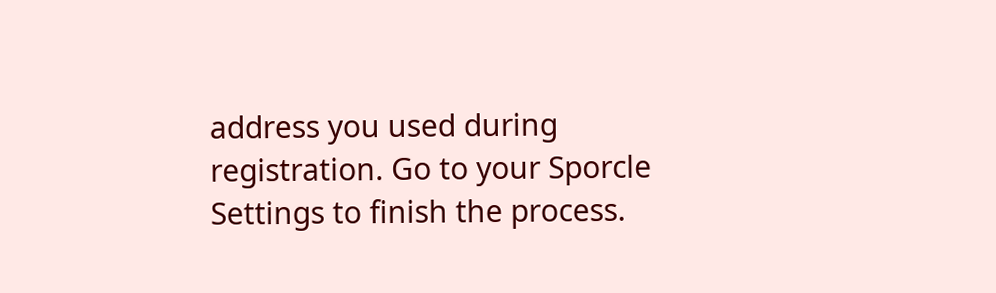address you used during registration. Go to your Sporcle Settings to finish the process.